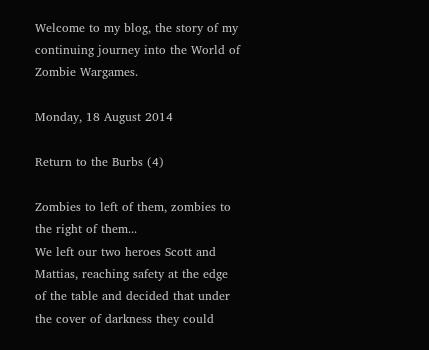Welcome to my blog, the story of my continuing journey into the World of Zombie Wargames.

Monday, 18 August 2014

Return to the Burbs (4)

Zombies to left of them, zombies to the right of them...
We left our two heroes Scott and Mattias, reaching safety at the edge of the table and decided that under the cover of darkness they could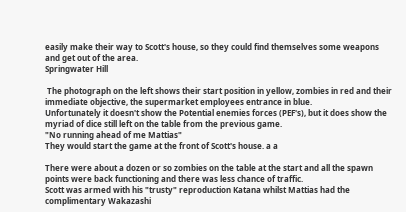easily make their way to Scott's house, so they could find themselves some weapons and get out of the area.
Springwater Hill

 The photograph on the left shows their start position in yellow, zombies in red and their immediate objective, the supermarket employees entrance in blue.
Unfortunately it doesn't show the Potential enemies forces (PEF's), but it does show the myriad of dice still left on the table from the previous game.
"No running ahead of me Mattias"
They would start the game at the front of Scott's house. a a

There were about a dozen or so zombies on the table at the start and all the spawn points were back functioning and there was less chance of traffic.
Scott was armed with his "trusty" reproduction Katana whilst Mattias had the complimentary Wakazashi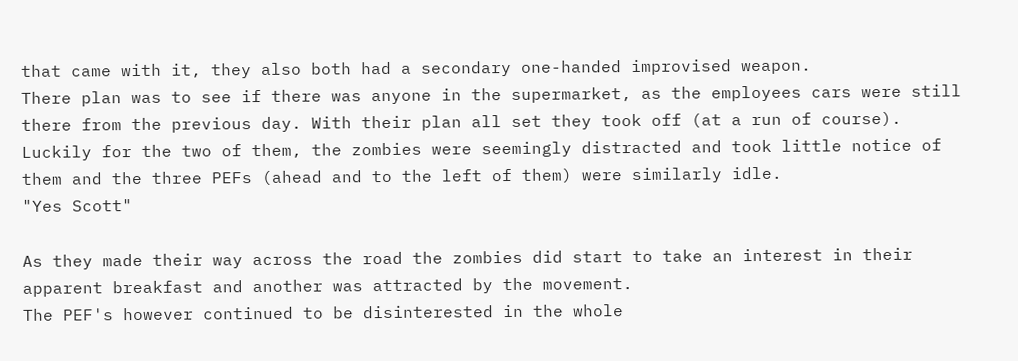that came with it, they also both had a secondary one-handed improvised weapon.
There plan was to see if there was anyone in the supermarket, as the employees cars were still there from the previous day. With their plan all set they took off (at a run of course).
Luckily for the two of them, the zombies were seemingly distracted and took little notice of them and the three PEFs (ahead and to the left of them) were similarly idle.
"Yes Scott"

As they made their way across the road the zombies did start to take an interest in their apparent breakfast and another was attracted by the movement.
The PEF's however continued to be disinterested in the whole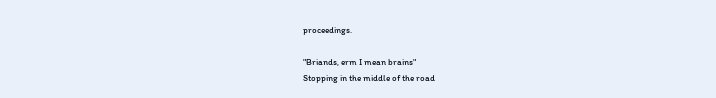proceedings.

"Briands, erm I mean brains"
Stopping in the middle of the road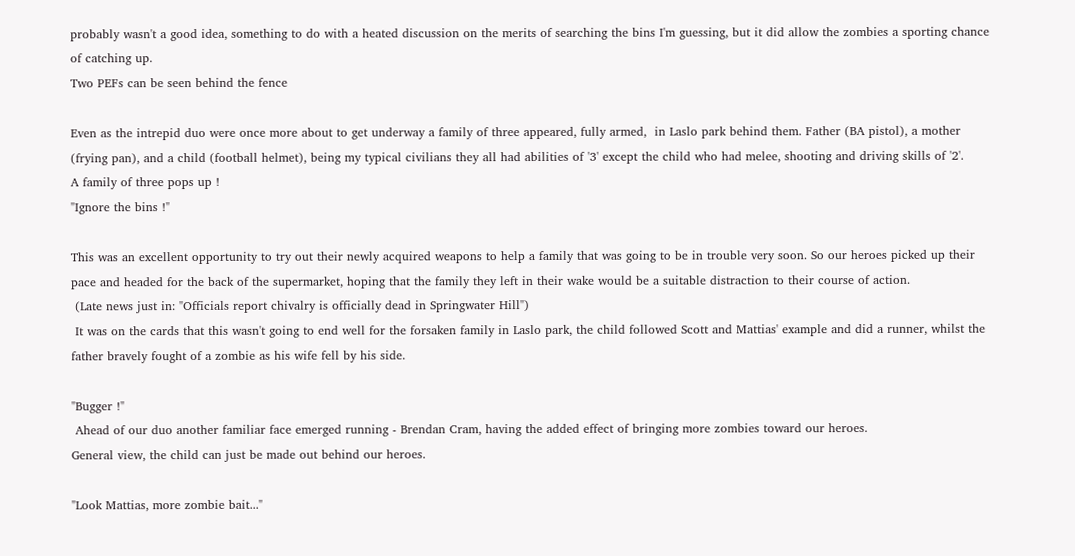probably wasn't a good idea, something to do with a heated discussion on the merits of searching the bins I'm guessing, but it did allow the zombies a sporting chance of catching up.
Two PEFs can be seen behind the fence

Even as the intrepid duo were once more about to get underway a family of three appeared, fully armed,  in Laslo park behind them. Father (BA pistol), a mother (frying pan), and a child (football helmet), being my typical civilians they all had abilities of '3' except the child who had melee, shooting and driving skills of '2'.
A family of three pops up !
"Ignore the bins !"

This was an excellent opportunity to try out their newly acquired weapons to help a family that was going to be in trouble very soon. So our heroes picked up their pace and headed for the back of the supermarket, hoping that the family they left in their wake would be a suitable distraction to their course of action.
 (Late news just in: "Officials report chivalry is officially dead in Springwater Hill")
 It was on the cards that this wasn't going to end well for the forsaken family in Laslo park, the child followed Scott and Mattias' example and did a runner, whilst the father bravely fought of a zombie as his wife fell by his side.

"Bugger !"
 Ahead of our duo another familiar face emerged running - Brendan Cram, having the added effect of bringing more zombies toward our heroes.
General view, the child can just be made out behind our heroes.

"Look Mattias, more zombie bait..."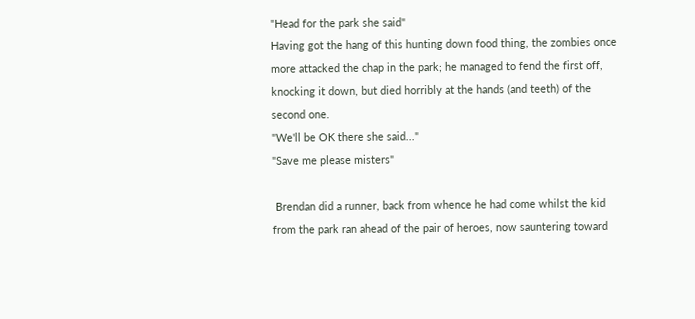"Head for the park she said"
Having got the hang of this hunting down food thing, the zombies once more attacked the chap in the park; he managed to fend the first off, knocking it down, but died horribly at the hands (and teeth) of the second one.
"We'll be OK there she said..."
"Save me please misters"

 Brendan did a runner, back from whence he had come whilst the kid from the park ran ahead of the pair of heroes, now sauntering toward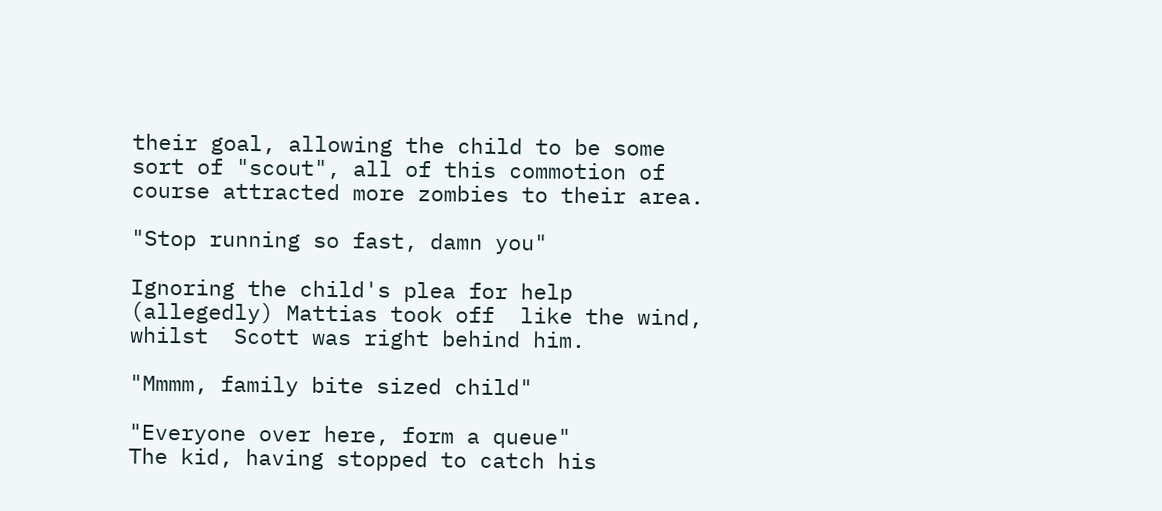their goal, allowing the child to be some sort of "scout", all of this commotion of course attracted more zombies to their area.

"Stop running so fast, damn you"

Ignoring the child's plea for help (allegedly) Mattias took off  like the wind, whilst  Scott was right behind him.

"Mmmm, family bite sized child"

"Everyone over here, form a queue"
The kid, having stopped to catch his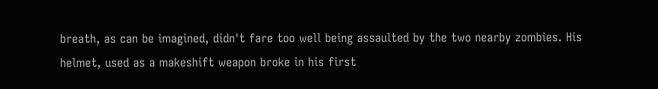breath, as can be imagined, didn't fare too well being assaulted by the two nearby zombies. His helmet, used as a makeshift weapon broke in his first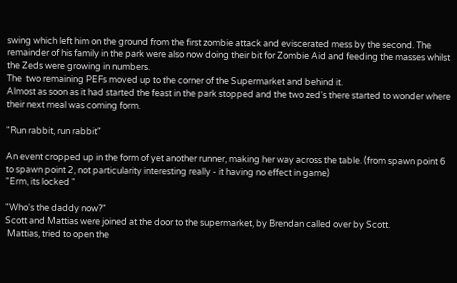swing which left him on the ground from the first zombie attack and eviscerated mess by the second. The remainder of his family in the park were also now doing their bit for Zombie Aid and feeding the masses whilst the Zeds were growing in numbers.
The  two remaining PEFs moved up to the corner of the Supermarket and behind it.
Almost as soon as it had started the feast in the park stopped and the two zed's there started to wonder where their next meal was coming form.

"Run rabbit, run rabbit"

An event cropped up in the form of yet another runner, making her way across the table. (from spawn point 6 to spawn point 2, not particularity interesting really - it having no effect in game)
"Erm, its locked "

"Who's the daddy now?"
Scott and Mattias were joined at the door to the supermarket, by Brendan called over by Scott.
 Mattias, tried to open the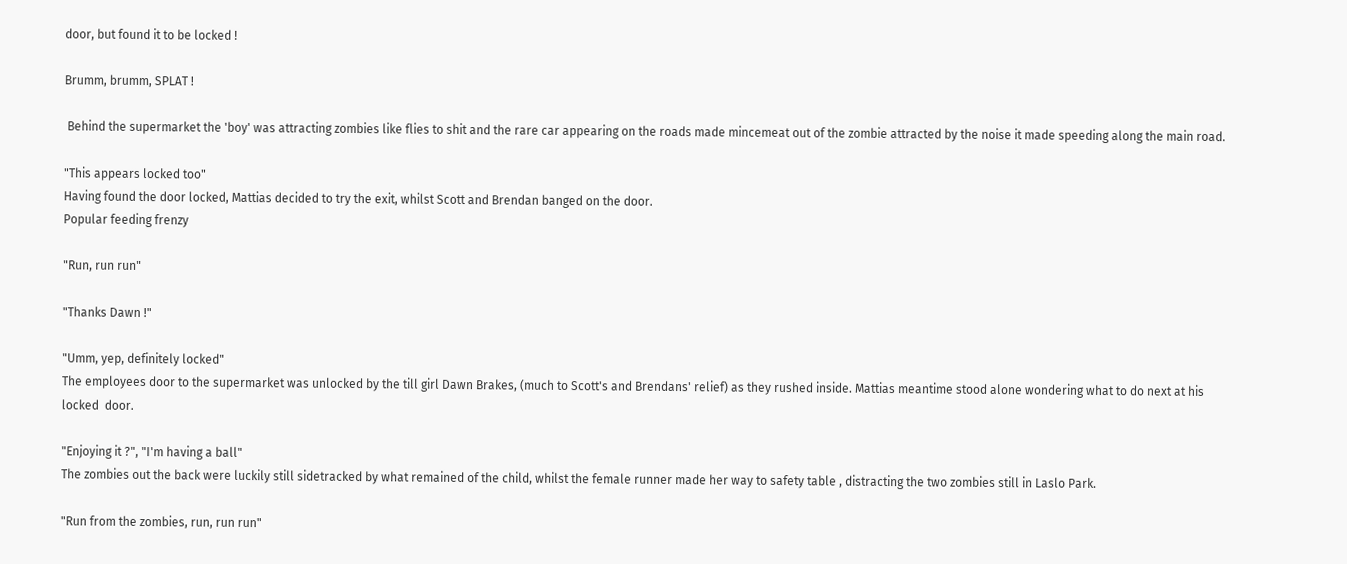door, but found it to be locked !

Brumm, brumm, SPLAT !

 Behind the supermarket the 'boy' was attracting zombies like flies to shit and the rare car appearing on the roads made mincemeat out of the zombie attracted by the noise it made speeding along the main road.

"This appears locked too"
Having found the door locked, Mattias decided to try the exit, whilst Scott and Brendan banged on the door.
Popular feeding frenzy

"Run, run run"

"Thanks Dawn !"

"Umm, yep, definitely locked"
The employees door to the supermarket was unlocked by the till girl Dawn Brakes, (much to Scott's and Brendans' relief) as they rushed inside. Mattias meantime stood alone wondering what to do next at his locked  door.

"Enjoying it ?", "I'm having a ball"
The zombies out the back were luckily still sidetracked by what remained of the child, whilst the female runner made her way to safety table , distracting the two zombies still in Laslo Park.

"Run from the zombies, run, run run"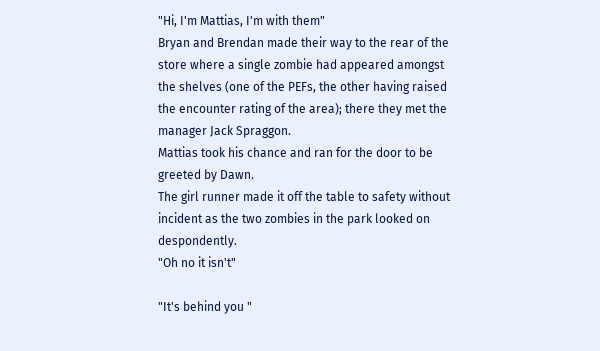"Hi, I'm Mattias, I'm with them"
Bryan and Brendan made their way to the rear of the store where a single zombie had appeared amongst the shelves (one of the PEFs, the other having raised the encounter rating of the area); there they met the manager Jack Spraggon.
Mattias took his chance and ran for the door to be greeted by Dawn.
The girl runner made it off the table to safety without incident as the two zombies in the park looked on despondently.
"Oh no it isn't"

"It's behind you "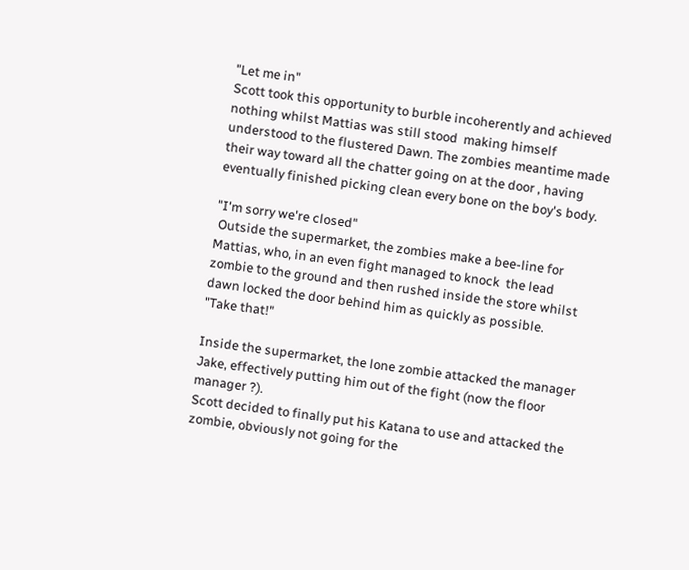"Let me in"
Scott took this opportunity to burble incoherently and achieved nothing whilst Mattias was still stood  making himself understood to the flustered Dawn. The zombies meantime made their way toward all the chatter going on at the door , having eventually finished picking clean every bone on the boy's body.

"I'm sorry we're closed"
 Outside the supermarket, the zombies make a bee-line for Mattias, who, in an even fight managed to knock  the lead zombie to the ground and then rushed inside the store whilst dawn locked the door behind him as quickly as possible.
"Take that!"

Inside the supermarket, the lone zombie attacked the manager Jake, effectively putting him out of the fight (now the floor manager ?).
Scott decided to finally put his Katana to use and attacked the zombie, obviously not going for the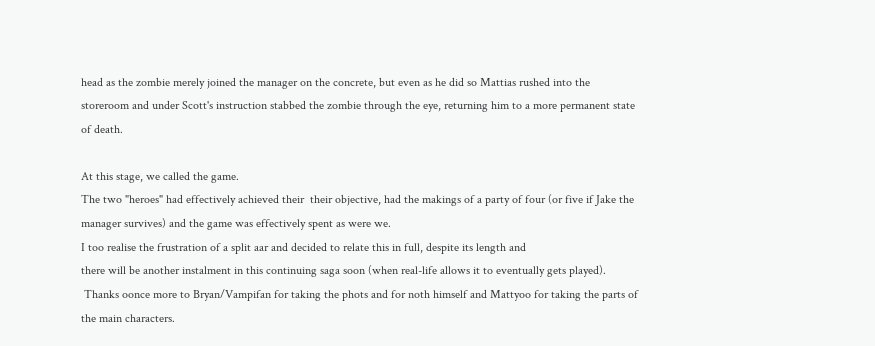head as the zombie merely joined the manager on the concrete, but even as he did so Mattias rushed into the storeroom and under Scott's instruction stabbed the zombie through the eye, returning him to a more permanent state of death.

At this stage, we called the game.
The two "heroes" had effectively achieved their  their objective, had the makings of a party of four (or five if Jake the manager survives) and the game was effectively spent as were we.
I too realise the frustration of a split aar and decided to relate this in full, despite its length and
there will be another instalment in this continuing saga soon (when real-life allows it to eventually gets played).
 Thanks oonce more to Bryan/Vampifan for taking the phots and for noth himself and Mattyoo for taking the parts of the main characters.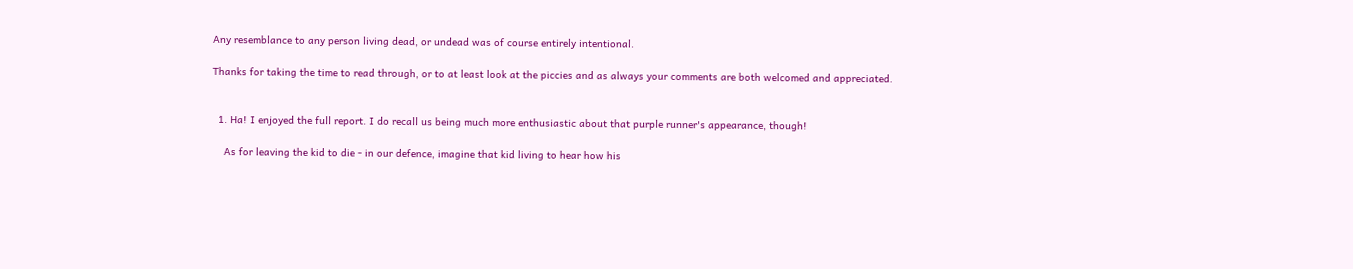Any resemblance to any person living dead, or undead was of course entirely intentional.

Thanks for taking the time to read through, or to at least look at the piccies and as always your comments are both welcomed and appreciated.


  1. Ha! I enjoyed the full report. I do recall us being much more enthusiastic about that purple runner's appearance, though!

    As for leaving the kid to die - in our defence, imagine that kid living to hear how his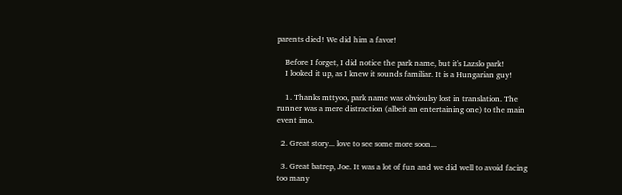parents died! We did him a favor!

    Before I forget, I did notice the park name, but it's Lazslo park!
    I looked it up, as I knew it sounds familiar. It is a Hungarian guy!

    1. Thanks mttyoo, park name was obvioulsy lost in translation. The runner was a mere distraction (albeit an entertaining one) to the main event imo.

  2. Great story... love to see some more soon...

  3. Great batrep, Joe. It was a lot of fun and we did well to avoid facing too many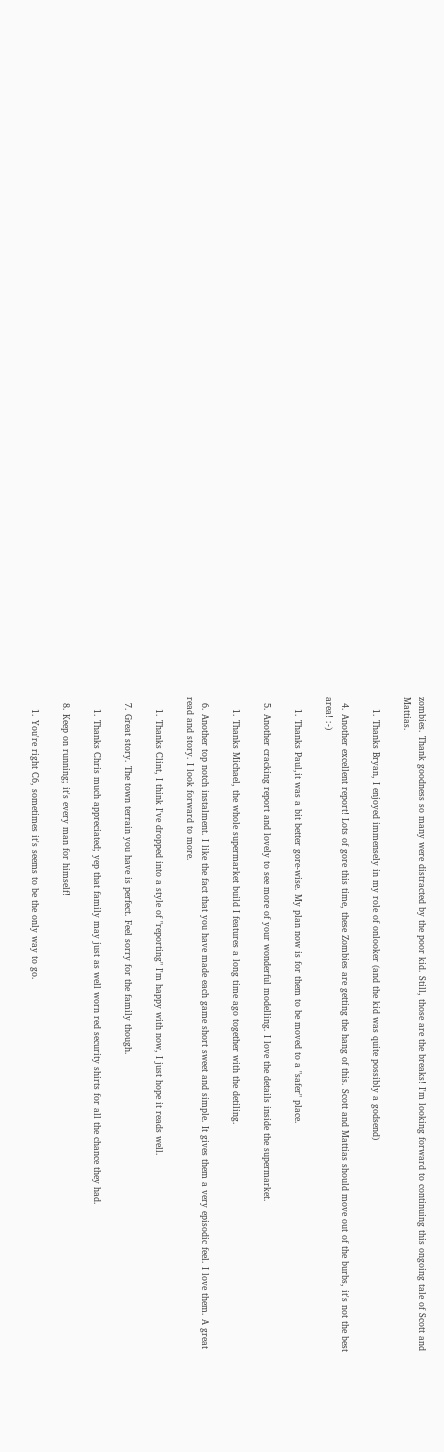zombies. Thank goodness so many were distracted by the poor kid. Still, those are the breaks! I'm looking forward to continuing this ongoing tale of Scott and Mattias.

    1. Thanks Bryan, I enjoyed immensely in my role of onlooker (and the kid was quite possibly a godsend)

  4. Another excellent report! Lots of gore this time, these Zombies are getting the hang of this. Scott and Mattias should move out of the burbs, it's not the best area! :-)

    1. Thanks Paul,it was a bit better gore-wise. My plan now is for them to be moved to a "safer" place.

  5. Another cracking report and lovely to see more of your wonderful modelling. I love the details inside the supermarket.

    1. Thanks Michael, the whole supermarket build I features a long time ago together with the detiling.

  6. Another top notch instalment. I like the fact that you have made each game short sweet and simple. It gives them a very episodic feel. I love them. A great read and story. I look forward to more.

    1. Thanks Clint, I think I've dropped into a style of "reporting" I'm happy with now, I just hope it reads well.

  7. Great story. The town terrain you have is perfect. Feel sorry for the family though.

    1. Thanks Chris much appreciated; yep that family may just as well worn red security shirts for all the chance they had.

  8. Keep on running; it's every man for himself!

    1. You're right C6, sometimes it's seems to be the only way to go.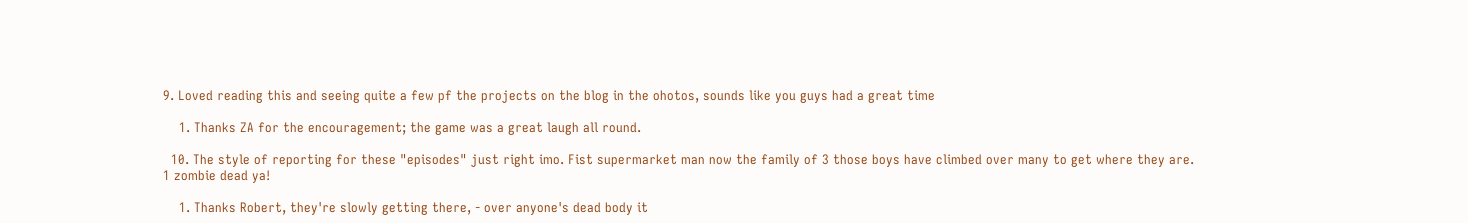9. Loved reading this and seeing quite a few pf the projects on the blog in the ohotos, sounds like you guys had a great time

    1. Thanks ZA for the encouragement; the game was a great laugh all round.

  10. The style of reporting for these "episodes" just right imo. Fist supermarket man now the family of 3 those boys have climbed over many to get where they are. 1 zombie dead ya!

    1. Thanks Robert, they're slowly getting there, - over anyone's dead body it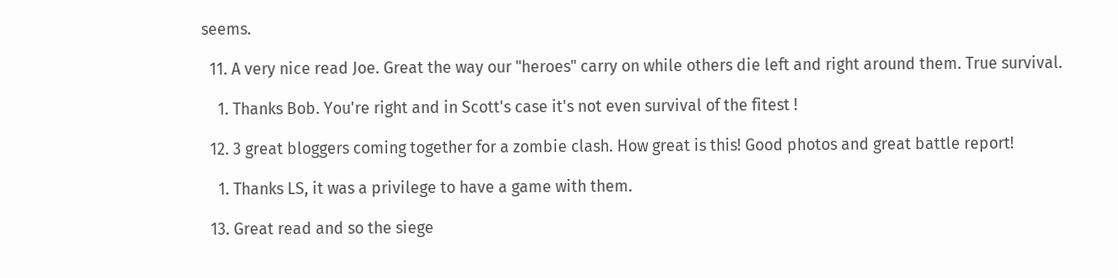seems.

  11. A very nice read Joe. Great the way our "heroes" carry on while others die left and right around them. True survival.

    1. Thanks Bob. You're right and in Scott's case it's not even survival of the fitest !

  12. 3 great bloggers coming together for a zombie clash. How great is this! Good photos and great battle report!

    1. Thanks LS, it was a privilege to have a game with them.

  13. Great read and so the siege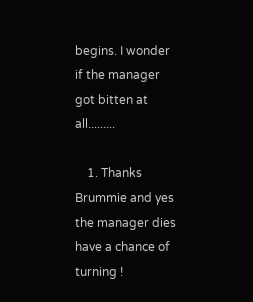begins. I wonder if the manager got bitten at all.........

    1. Thanks Brummie and yes the manager dies have a chance of turning !